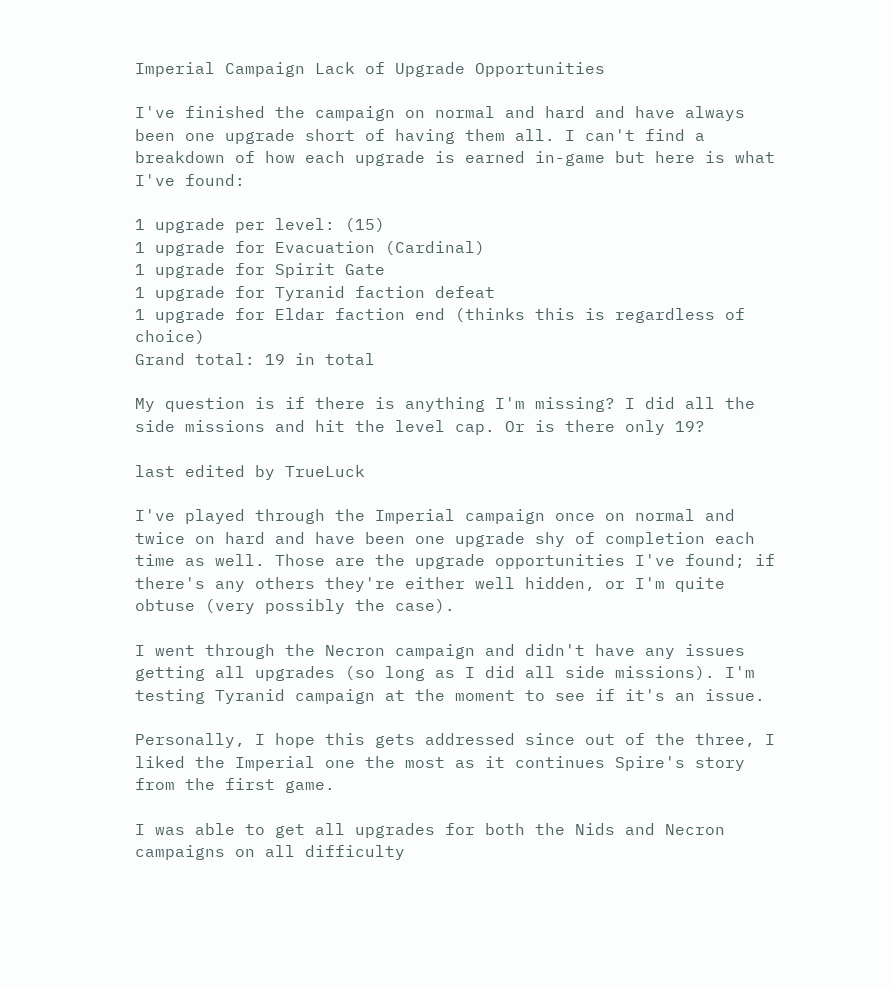Imperial Campaign Lack of Upgrade Opportunities

I've finished the campaign on normal and hard and have always been one upgrade short of having them all. I can't find a breakdown of how each upgrade is earned in-game but here is what I've found:

1 upgrade per level: (15)
1 upgrade for Evacuation (Cardinal)
1 upgrade for Spirit Gate
1 upgrade for Tyranid faction defeat
1 upgrade for Eldar faction end (thinks this is regardless of choice)
Grand total: 19 in total

My question is if there is anything I'm missing? I did all the side missions and hit the level cap. Or is there only 19?

last edited by TrueLuck

I've played through the Imperial campaign once on normal and twice on hard and have been one upgrade shy of completion each time as well. Those are the upgrade opportunities I've found; if there's any others they're either well hidden, or I'm quite obtuse (very possibly the case).

I went through the Necron campaign and didn't have any issues getting all upgrades (so long as I did all side missions). I'm testing Tyranid campaign at the moment to see if it's an issue.

Personally, I hope this gets addressed since out of the three, I liked the Imperial one the most as it continues Spire's story from the first game.

I was able to get all upgrades for both the Nids and Necron campaigns on all difficulty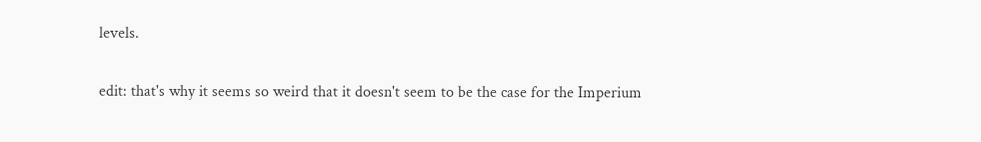levels.

edit: that's why it seems so weird that it doesn't seem to be the case for the Imperium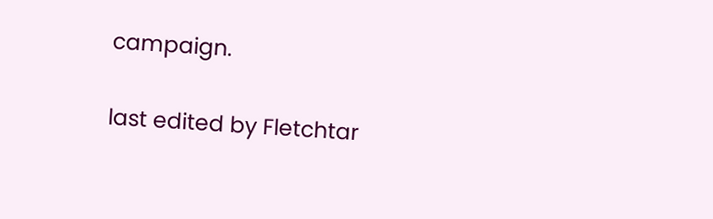campaign.

last edited by Fletchtar